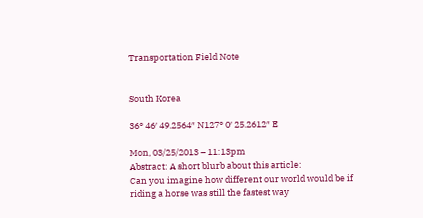Transportation Field Note


South Korea

36° 46′ 49.2564″ N127° 0′ 25.2612″ E

Mon, 03/25/2013 – 11:13pm
Abstract: A short blurb about this article:
Can you imagine how different our world would be if riding a horse was still the fastest way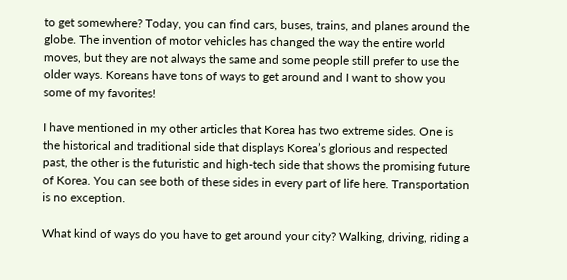to get somewhere? Today, you can find cars, buses, trains, and planes around the globe. The invention of motor vehicles has changed the way the entire world moves, but they are not always the same and some people still prefer to use the older ways. Koreans have tons of ways to get around and I want to show you some of my favorites!

I have mentioned in my other articles that Korea has two extreme sides. One is the historical and traditional side that displays Korea’s glorious and respected past, the other is the futuristic and high-tech side that shows the promising future of Korea. You can see both of these sides in every part of life here. Transportation is no exception.

What kind of ways do you have to get around your city? Walking, driving, riding a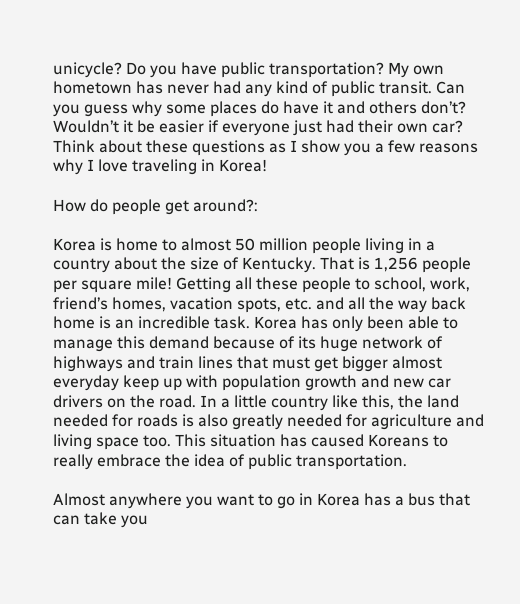unicycle? Do you have public transportation? My own hometown has never had any kind of public transit. Can you guess why some places do have it and others don’t? Wouldn’t it be easier if everyone just had their own car? Think about these questions as I show you a few reasons why I love traveling in Korea!

How do people get around?:

Korea is home to almost 50 million people living in a country about the size of Kentucky. That is 1,256 people per square mile! Getting all these people to school, work, friend’s homes, vacation spots, etc. and all the way back home is an incredible task. Korea has only been able to manage this demand because of its huge network of highways and train lines that must get bigger almost everyday keep up with population growth and new car drivers on the road. In a little country like this, the land needed for roads is also greatly needed for agriculture and living space too. This situation has caused Koreans to really embrace the idea of public transportation.

Almost anywhere you want to go in Korea has a bus that can take you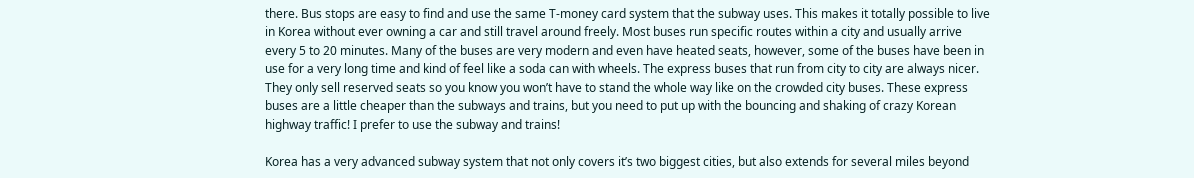there. Bus stops are easy to find and use the same T-money card system that the subway uses. This makes it totally possible to live in Korea without ever owning a car and still travel around freely. Most buses run specific routes within a city and usually arrive every 5 to 20 minutes. Many of the buses are very modern and even have heated seats, however, some of the buses have been in use for a very long time and kind of feel like a soda can with wheels. The express buses that run from city to city are always nicer. They only sell reserved seats so you know you won’t have to stand the whole way like on the crowded city buses. These express buses are a little cheaper than the subways and trains, but you need to put up with the bouncing and shaking of crazy Korean highway traffic! I prefer to use the subway and trains!

Korea has a very advanced subway system that not only covers it’s two biggest cities, but also extends for several miles beyond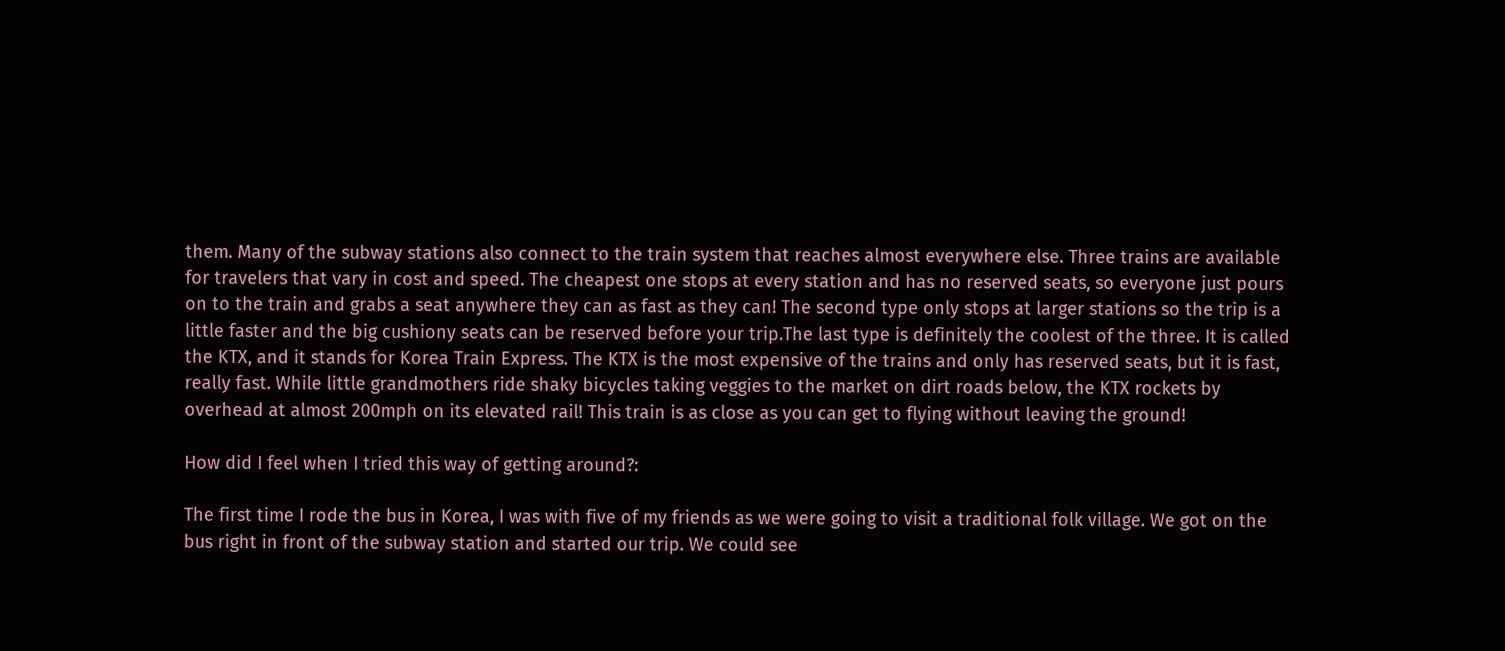them. Many of the subway stations also connect to the train system that reaches almost everywhere else. Three trains are available for travelers that vary in cost and speed. The cheapest one stops at every station and has no reserved seats, so everyone just pours on to the train and grabs a seat anywhere they can as fast as they can! The second type only stops at larger stations so the trip is a little faster and the big cushiony seats can be reserved before your trip.The last type is definitely the coolest of the three. It is called the KTX, and it stands for Korea Train Express. The KTX is the most expensive of the trains and only has reserved seats, but it is fast, really fast. While little grandmothers ride shaky bicycles taking veggies to the market on dirt roads below, the KTX rockets by overhead at almost 200mph on its elevated rail! This train is as close as you can get to flying without leaving the ground!

How did I feel when I tried this way of getting around?:

The first time I rode the bus in Korea, I was with five of my friends as we were going to visit a traditional folk village. We got on the bus right in front of the subway station and started our trip. We could see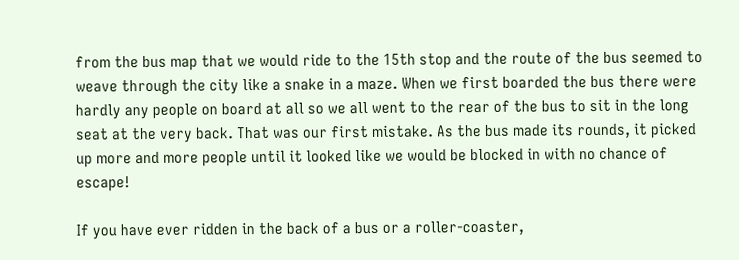from the bus map that we would ride to the 15th stop and the route of the bus seemed to weave through the city like a snake in a maze. When we first boarded the bus there were hardly any people on board at all so we all went to the rear of the bus to sit in the long seat at the very back. That was our first mistake. As the bus made its rounds, it picked up more and more people until it looked like we would be blocked in with no chance of escape!

If you have ever ridden in the back of a bus or a roller-coaster,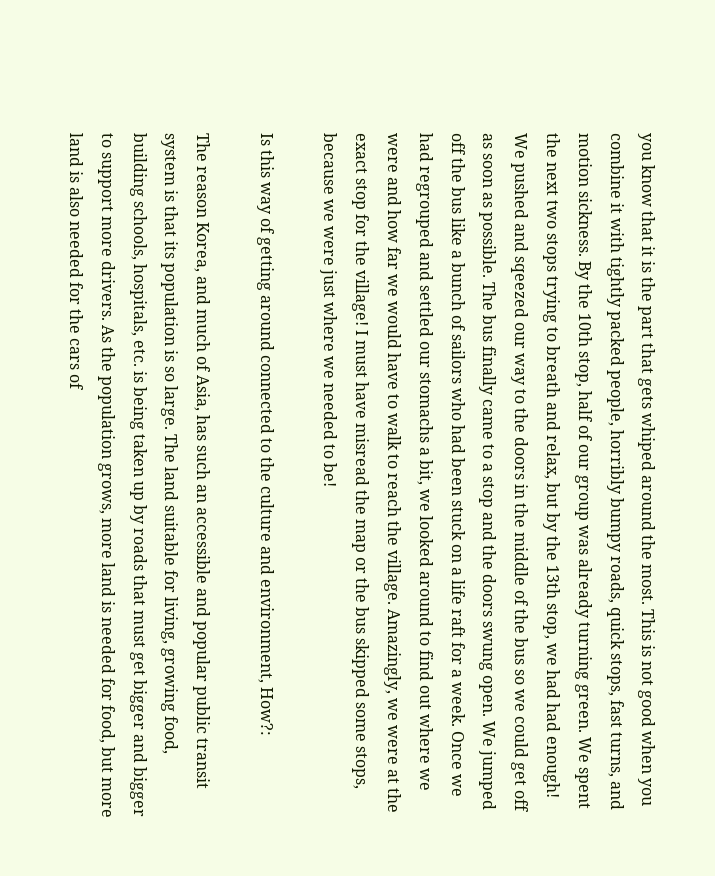you know that it is the part that gets whiped around the most. This is not good when you combine it with tightly packed people, horribly bumpy roads, quick stops, fast turns, and motion sickness. By the 10th stop, half of our group was already turning green. We spent the next two stops trying to breath and relax, but by the 13th stop, we had had enough! We pushed and sqeezed our way to the doors in the middle of the bus so we could get off as soon as possible. The bus finally came to a stop and the doors swung open. We jumped off the bus like a bunch of sailors who had been stuck on a life raft for a week. Once we had regrouped and settled our stomachs a bit, we looked around to find out where we were and how far we would have to walk to reach the village. Amazingly, we were at the exact stop for the village! I must have misread the map or the bus skipped some stops, because we were just where we needed to be!

Is this way of getting around connected to the culture and environment, How?:

The reason Korea, and much of Asia, has such an accessible and popular public transit system is that its population is so large. The land suitable for living, growing food, building schools, hospitals, etc. is being taken up by roads that must get bigger and bigger to support more drivers. As the population grows, more land is needed for food, but more land is also needed for the cars of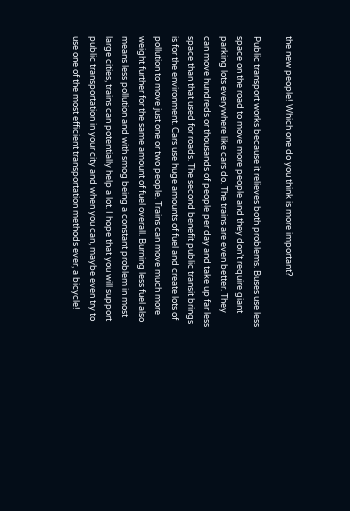the new people! Which one do you think is more important?

Public transport works because it relieves both problems. Buses use less space on the road to move more people and they don’t require giant parking lots everywhere like cars do. The trains are even better. They can move hundreds or thousands of people per day and take up far less space than that used for roads. The second benefit public transit brings is for the environment. Cars use huge amounts of fuel and create lots of pollution to move just one or two people. Trains can move much more weight further for the same amount of fuel overall. Burning less fuel also means less pollution and with smog being a constant problem in most large cities, trains can potentially help a lot. I hope that you will support public transportation in your city and when you can, maybe even try to use one of the most efficient transportation methods ever, a bicycle!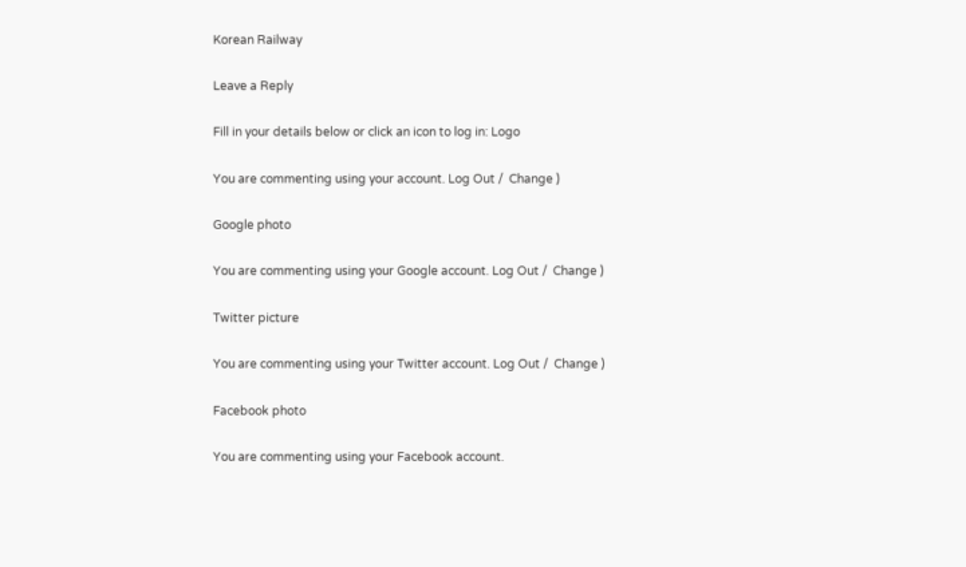Korean Railway

Leave a Reply

Fill in your details below or click an icon to log in: Logo

You are commenting using your account. Log Out /  Change )

Google photo

You are commenting using your Google account. Log Out /  Change )

Twitter picture

You are commenting using your Twitter account. Log Out /  Change )

Facebook photo

You are commenting using your Facebook account.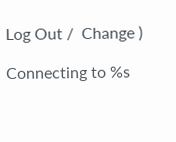Log Out /  Change )

Connecting to %s